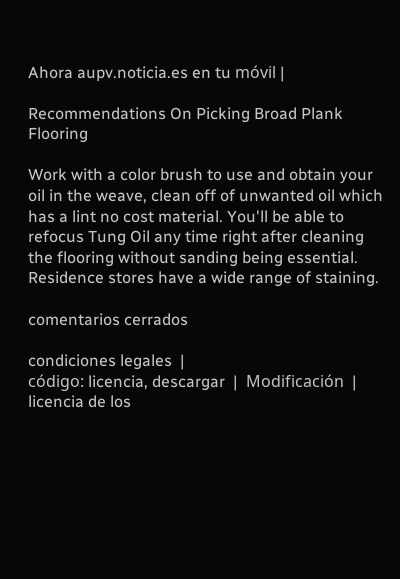Ahora aupv.noticia.es en tu móvil |

Recommendations On Picking Broad Plank Flooring

Work with a color brush to use and obtain your oil in the weave, clean off of unwanted oil which has a lint no cost material. You'll be able to refocus Tung Oil any time right after cleaning the flooring without sanding being essential. Residence stores have a wide range of staining.

comentarios cerrados

condiciones legales  |
código: licencia, descargar  |  Modificación  |  licencia de los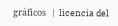gráficos   |  licencia del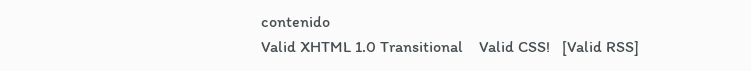contenido
Valid XHTML 1.0 Transitional    Valid CSS!   [Valid RSS]